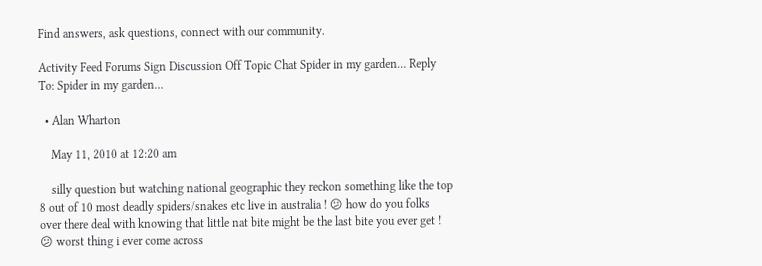Find answers, ask questions, connect with our community.

Activity Feed Forums Sign Discussion Off Topic Chat Spider in my garden… Reply To: Spider in my garden…

  • Alan Wharton

    May 11, 2010 at 12:20 am

    silly question but watching national geographic they reckon something like the top 8 out of 10 most deadly spiders/snakes etc live in australia ! 😕 how do you folks over there deal with knowing that little nat bite might be the last bite you ever get ! 😕 worst thing i ever come across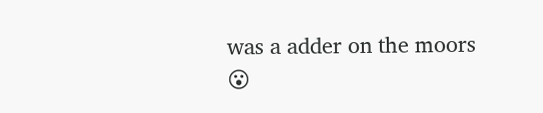was a adder on the moors 😮